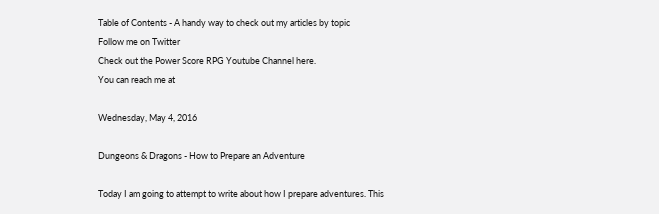Table of Contents - A handy way to check out my articles by topic
Follow me on Twitter
Check out the Power Score RPG Youtube Channel here.
You can reach me at

Wednesday, May 4, 2016

Dungeons & Dragons - How to Prepare an Adventure

Today I am going to attempt to write about how I prepare adventures. This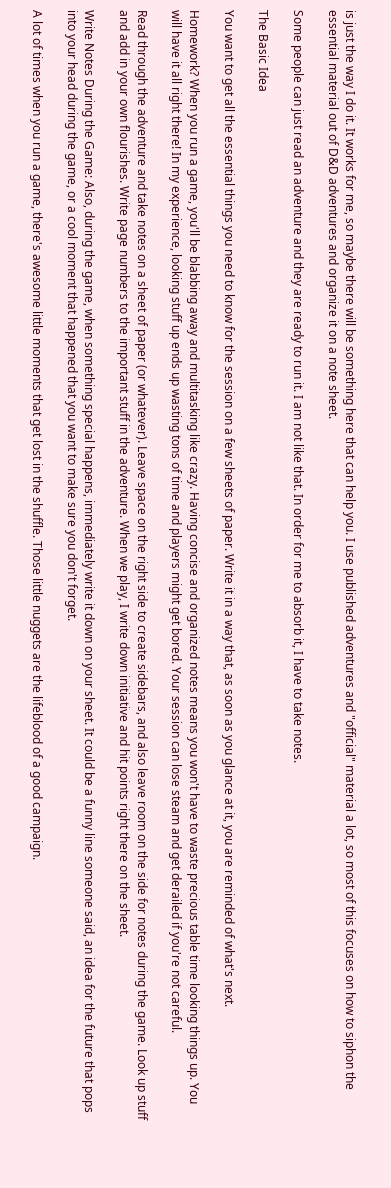is just the way I do it. It works for me, so maybe there will be something here that can help you. I use published adventures and "official" material a lot, so most of this focuses on how to siphon the essential material out of D&D adventures and organize it on a note sheet.

Some people can just read an adventure and they are ready to run it. I am not like that. In order for me to absorb it, I have to take notes.

The Basic Idea

You want to get all the essential things you need to know for the session on a few sheets of paper. Write it in a way that, as soon as you glance at it, you are reminded of what's next.

Homework? When you run a game, you'll be blabbing away and multitasking like crazy. Having concise and organized notes means you won't have to waste precious table time looking things up. You will have it all right there! In my experience, looking stuff up ends up wasting tons of time and players might get bored. Your session can lose steam and get derailed if you're not careful.

Read through the adventure and take notes on a sheet of paper (or whatever). Leave space on the right side to create sidebars, and also leave room on the side for notes during the game. Look up stuff and add in your own flourishes. Write page numbers to the important stuff in the adventure. When we play, I write down initiative and hit points right there on the sheet.

Write Notes During the Game: Also, during the game, when something special happens, immediately write it down on your sheet. It could be a funny line someone said, an idea for the future that pops into your head during the game, or a cool moment that happened that you want to make sure you don't forget.

A lot of times when you run a game, there's awesome little moments that get lost in the shuffle. Those little nuggets are the lifeblood of a good campaign.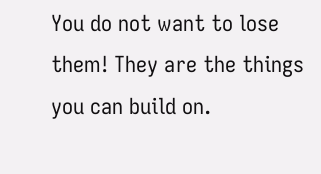You do not want to lose them! They are the things you can build on.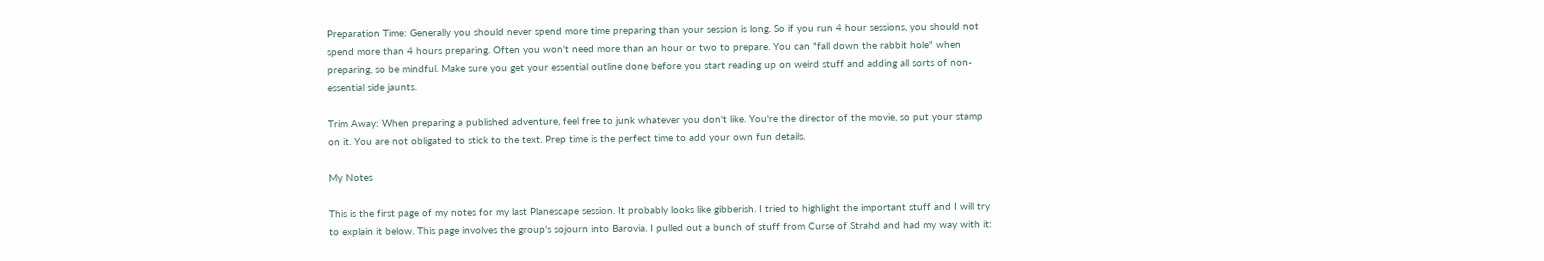Preparation Time: Generally you should never spend more time preparing than your session is long. So if you run 4 hour sessions, you should not spend more than 4 hours preparing. Often you won't need more than an hour or two to prepare. You can "fall down the rabbit hole" when preparing, so be mindful. Make sure you get your essential outline done before you start reading up on weird stuff and adding all sorts of non-essential side jaunts.

Trim Away: When preparing a published adventure, feel free to junk whatever you don't like. You're the director of the movie, so put your stamp on it. You are not obligated to stick to the text. Prep time is the perfect time to add your own fun details.

My Notes

This is the first page of my notes for my last Planescape session. It probably looks like gibberish. I tried to highlight the important stuff and I will try to explain it below. This page involves the group's sojourn into Barovia. I pulled out a bunch of stuff from Curse of Strahd and had my way with it: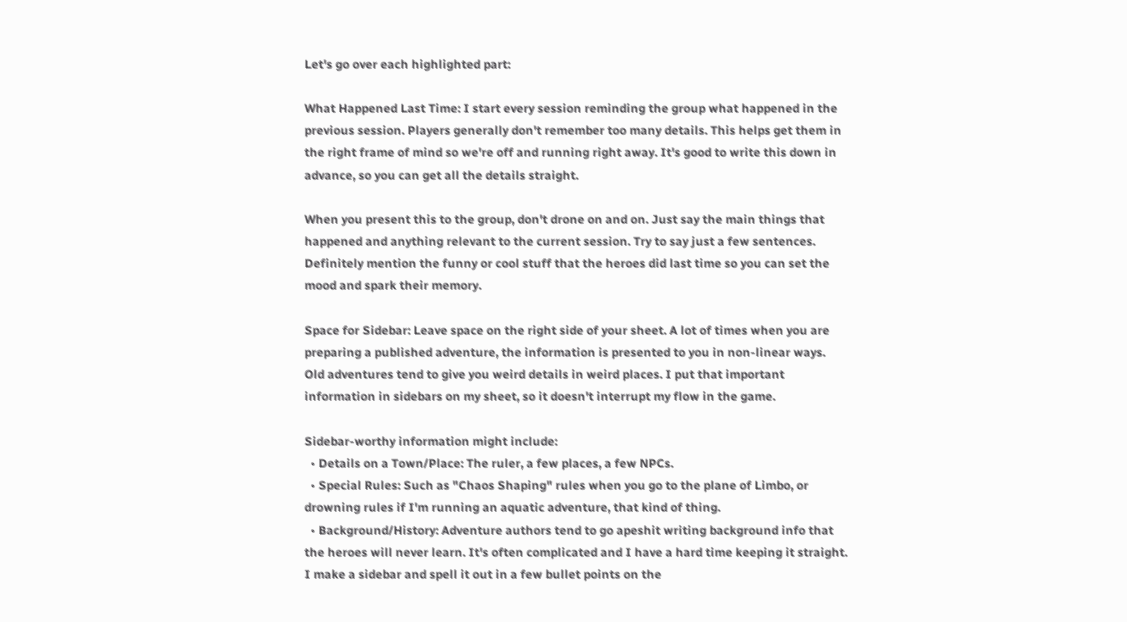Let's go over each highlighted part:

What Happened Last Time: I start every session reminding the group what happened in the previous session. Players generally don't remember too many details. This helps get them in the right frame of mind so we're off and running right away. It's good to write this down in advance, so you can get all the details straight.

When you present this to the group, don't drone on and on. Just say the main things that happened and anything relevant to the current session. Try to say just a few sentences. Definitely mention the funny or cool stuff that the heroes did last time so you can set the mood and spark their memory.

Space for Sidebar: Leave space on the right side of your sheet. A lot of times when you are preparing a published adventure, the information is presented to you in non-linear ways. Old adventures tend to give you weird details in weird places. I put that important information in sidebars on my sheet, so it doesn't interrupt my flow in the game.

Sidebar-worthy information might include:
  • Details on a Town/Place: The ruler, a few places, a few NPCs.
  • Special Rules: Such as "Chaos Shaping" rules when you go to the plane of Limbo, or drowning rules if I'm running an aquatic adventure, that kind of thing.
  • Background/History: Adventure authors tend to go apeshit writing background info that the heroes will never learn. It's often complicated and I have a hard time keeping it straight. I make a sidebar and spell it out in a few bullet points on the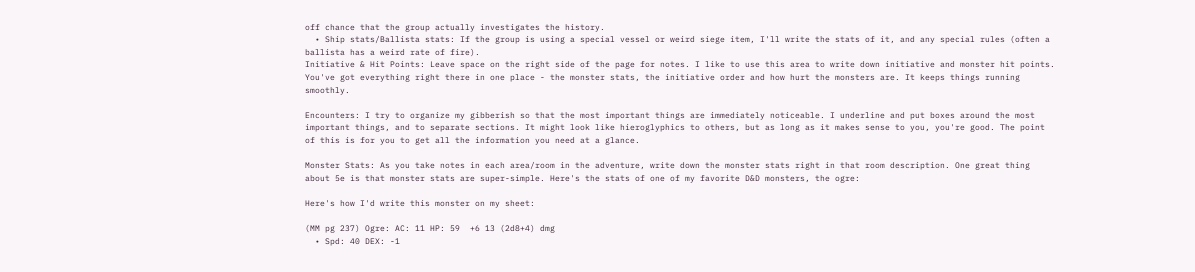off chance that the group actually investigates the history.
  • Ship stats/Ballista stats: If the group is using a special vessel or weird siege item, I'll write the stats of it, and any special rules (often a ballista has a weird rate of fire).
Initiative & Hit Points: Leave space on the right side of the page for notes. I like to use this area to write down initiative and monster hit points. You've got everything right there in one place - the monster stats, the initiative order and how hurt the monsters are. It keeps things running smoothly.

Encounters: I try to organize my gibberish so that the most important things are immediately noticeable. I underline and put boxes around the most important things, and to separate sections. It might look like hieroglyphics to others, but as long as it makes sense to you, you're good. The point of this is for you to get all the information you need at a glance.

Monster Stats: As you take notes in each area/room in the adventure, write down the monster stats right in that room description. One great thing about 5e is that monster stats are super-simple. Here's the stats of one of my favorite D&D monsters, the ogre:

Here's how I'd write this monster on my sheet:

(MM pg 237) Ogre: AC: 11 HP: 59  +6 13 (2d8+4) dmg
  • Spd: 40 DEX: -1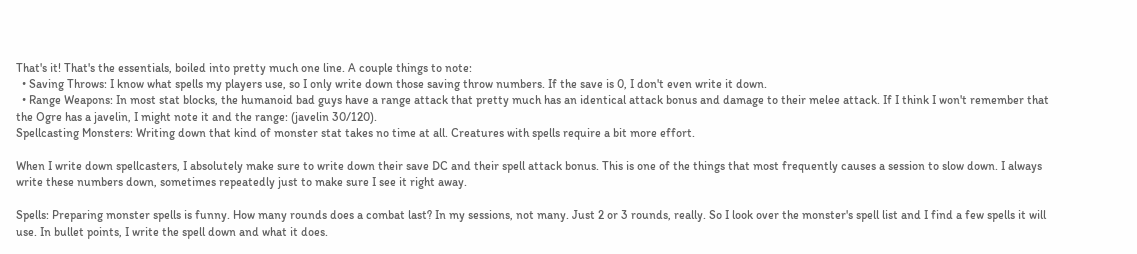That's it! That's the essentials, boiled into pretty much one line. A couple things to note:
  • Saving Throws: I know what spells my players use, so I only write down those saving throw numbers. If the save is 0, I don't even write it down.
  • Range Weapons: In most stat blocks, the humanoid bad guys have a range attack that pretty much has an identical attack bonus and damage to their melee attack. If I think I won't remember that the Ogre has a javelin, I might note it and the range: (javelin 30/120).
Spellcasting Monsters: Writing down that kind of monster stat takes no time at all. Creatures with spells require a bit more effort.

When I write down spellcasters, I absolutely make sure to write down their save DC and their spell attack bonus. This is one of the things that most frequently causes a session to slow down. I always write these numbers down, sometimes repeatedly just to make sure I see it right away.

Spells: Preparing monster spells is funny. How many rounds does a combat last? In my sessions, not many. Just 2 or 3 rounds, really. So I look over the monster's spell list and I find a few spells it will use. In bullet points, I write the spell down and what it does.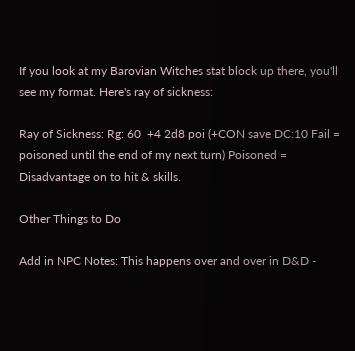If you look at my Barovian Witches stat block up there, you'll see my format. Here's ray of sickness:

Ray of Sickness: Rg: 60  +4 2d8 poi (+CON save DC:10 Fail = poisoned until the end of my next turn) Poisoned = Disadvantage on to hit & skills.

Other Things to Do

Add in NPC Notes: This happens over and over in D&D -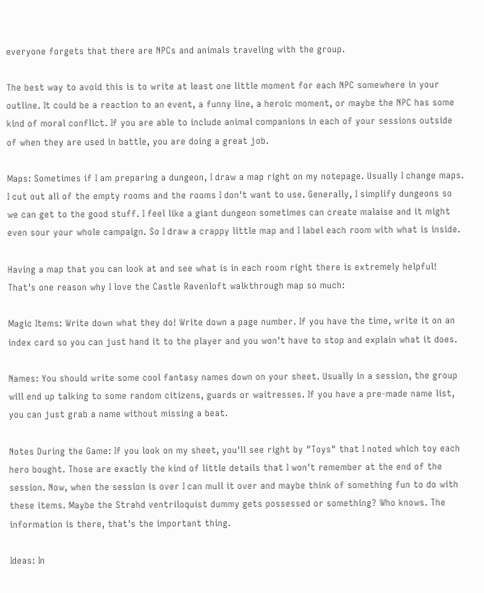everyone forgets that there are NPCs and animals traveling with the group.

The best way to avoid this is to write at least one little moment for each NPC somewhere in your outline. It could be a reaction to an event, a funny line, a heroic moment, or maybe the NPC has some kind of moral conflict. If you are able to include animal companions in each of your sessions outside of when they are used in battle, you are doing a great job.

Maps: Sometimes if I am preparing a dungeon, I draw a map right on my notepage. Usually I change maps. I cut out all of the empty rooms and the rooms I don't want to use. Generally, I simplify dungeons so we can get to the good stuff. I feel like a giant dungeon sometimes can create malaise and it might even sour your whole campaign. So I draw a crappy little map and I label each room with what is inside.

Having a map that you can look at and see what is in each room right there is extremely helpful! That's one reason why I love the Castle Ravenloft walkthrough map so much:

Magic Items: Write down what they do! Write down a page number. If you have the time, write it on an index card so you can just hand it to the player and you won't have to stop and explain what it does.

Names: You should write some cool fantasy names down on your sheet. Usually in a session, the group will end up talking to some random citizens, guards or waitresses. If you have a pre-made name list, you can just grab a name without missing a beat.

Notes During the Game: If you look on my sheet, you'll see right by "Toys" that I noted which toy each hero bought. Those are exactly the kind of little details that I won't remember at the end of the session. Now, when the session is over I can mull it over and maybe think of something fun to do with these items. Maybe the Strahd ventriloquist dummy gets possessed or something? Who knows. The information is there, that's the important thing.

Ideas: In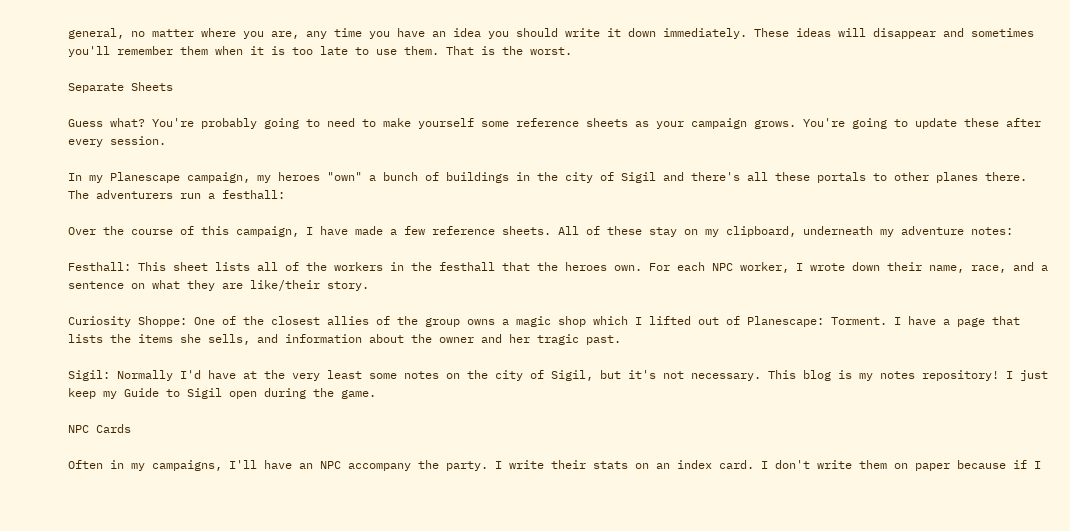general, no matter where you are, any time you have an idea you should write it down immediately. These ideas will disappear and sometimes you'll remember them when it is too late to use them. That is the worst.

Separate Sheets

Guess what? You're probably going to need to make yourself some reference sheets as your campaign grows. You're going to update these after every session.

In my Planescape campaign, my heroes "own" a bunch of buildings in the city of Sigil and there's all these portals to other planes there. The adventurers run a festhall:

Over the course of this campaign, I have made a few reference sheets. All of these stay on my clipboard, underneath my adventure notes:

Festhall: This sheet lists all of the workers in the festhall that the heroes own. For each NPC worker, I wrote down their name, race, and a sentence on what they are like/their story.

Curiosity Shoppe: One of the closest allies of the group owns a magic shop which I lifted out of Planescape: Torment. I have a page that lists the items she sells, and information about the owner and her tragic past.

Sigil: Normally I'd have at the very least some notes on the city of Sigil, but it's not necessary. This blog is my notes repository! I just keep my Guide to Sigil open during the game.

NPC Cards

Often in my campaigns, I'll have an NPC accompany the party. I write their stats on an index card. I don't write them on paper because if I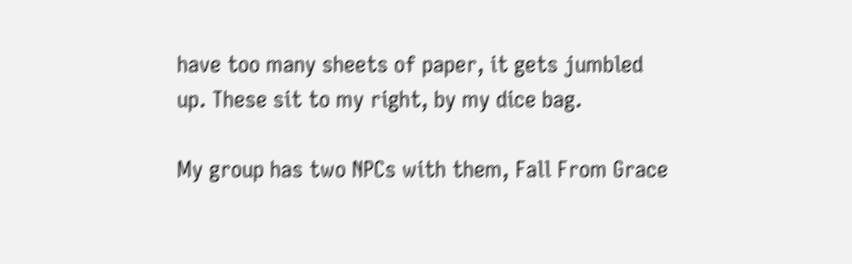have too many sheets of paper, it gets jumbled up. These sit to my right, by my dice bag.

My group has two NPCs with them, Fall From Grace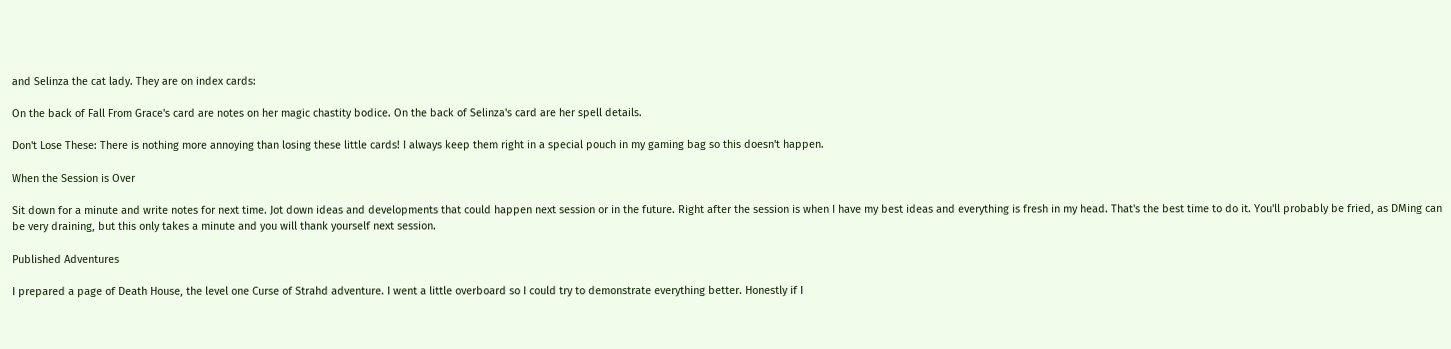and Selinza the cat lady. They are on index cards:

On the back of Fall From Grace's card are notes on her magic chastity bodice. On the back of Selinza's card are her spell details.

Don't Lose These: There is nothing more annoying than losing these little cards! I always keep them right in a special pouch in my gaming bag so this doesn't happen.

When the Session is Over

Sit down for a minute and write notes for next time. Jot down ideas and developments that could happen next session or in the future. Right after the session is when I have my best ideas and everything is fresh in my head. That's the best time to do it. You'll probably be fried, as DMing can be very draining, but this only takes a minute and you will thank yourself next session.

Published Adventures

I prepared a page of Death House, the level one Curse of Strahd adventure. I went a little overboard so I could try to demonstrate everything better. Honestly if I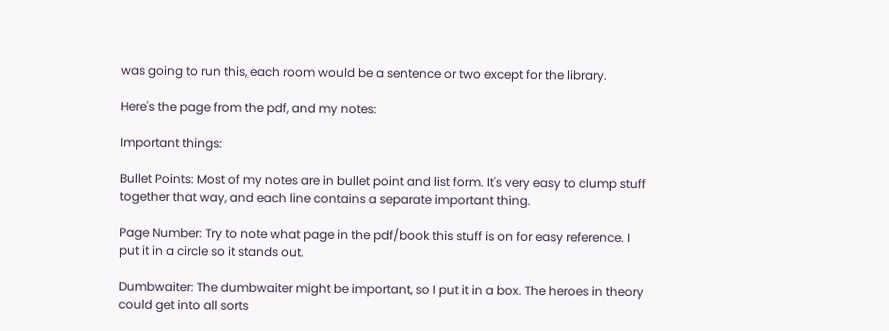was going to run this, each room would be a sentence or two except for the library.

Here's the page from the pdf, and my notes:

Important things:

Bullet Points: Most of my notes are in bullet point and list form. It's very easy to clump stuff together that way, and each line contains a separate important thing.

Page Number: Try to note what page in the pdf/book this stuff is on for easy reference. I put it in a circle so it stands out.

Dumbwaiter: The dumbwaiter might be important, so I put it in a box. The heroes in theory could get into all sorts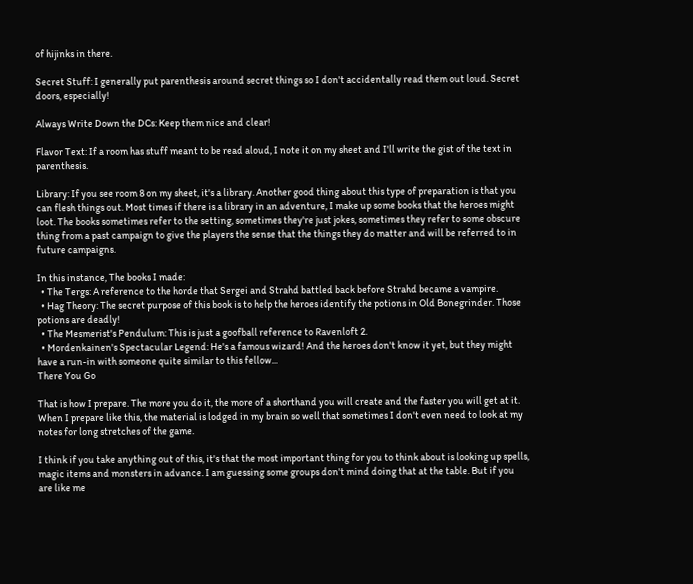of hijinks in there.

Secret Stuff: I generally put parenthesis around secret things so I don't accidentally read them out loud. Secret doors, especially!

Always Write Down the DCs: Keep them nice and clear!

Flavor Text: If a room has stuff meant to be read aloud, I note it on my sheet and I'll write the gist of the text in parenthesis.

Library: If you see room 8 on my sheet, it's a library. Another good thing about this type of preparation is that you can flesh things out. Most times if there is a library in an adventure, I make up some books that the heroes might loot. The books sometimes refer to the setting, sometimes they're just jokes, sometimes they refer to some obscure thing from a past campaign to give the players the sense that the things they do matter and will be referred to in future campaigns.

In this instance, The books I made:
  • The Tergs: A reference to the horde that Sergei and Strahd battled back before Strahd became a vampire.
  • Hag Theory: The secret purpose of this book is to help the heroes identify the potions in Old Bonegrinder. Those potions are deadly!
  • The Mesmerist's Pendulum: This is just a goofball reference to Ravenloft 2.
  • Mordenkainen's Spectacular Legend: He's a famous wizard! And the heroes don't know it yet, but they might have a run-in with someone quite similar to this fellow...
There You Go

That is how I prepare. The more you do it, the more of a shorthand you will create and the faster you will get at it. When I prepare like this, the material is lodged in my brain so well that sometimes I don't even need to look at my notes for long stretches of the game.

I think if you take anything out of this, it's that the most important thing for you to think about is looking up spells, magic items and monsters in advance. I am guessing some groups don't mind doing that at the table. But if you are like me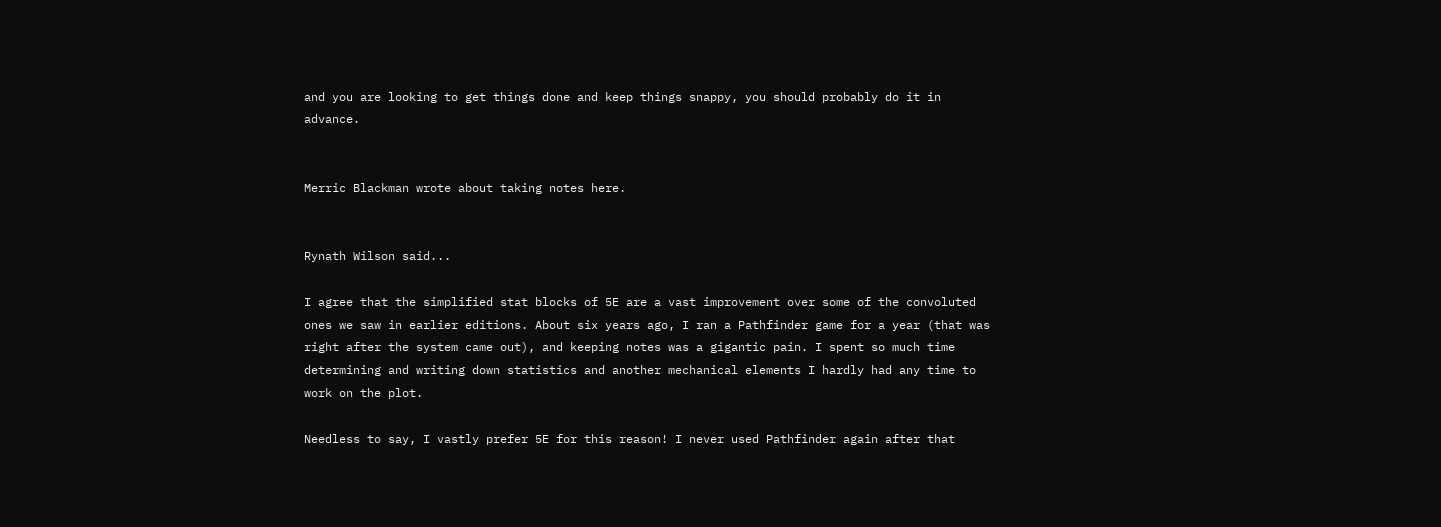and you are looking to get things done and keep things snappy, you should probably do it in advance.


Merric Blackman wrote about taking notes here.


Rynath Wilson said...

I agree that the simplified stat blocks of 5E are a vast improvement over some of the convoluted ones we saw in earlier editions. About six years ago, I ran a Pathfinder game for a year (that was right after the system came out), and keeping notes was a gigantic pain. I spent so much time determining and writing down statistics and another mechanical elements I hardly had any time to work on the plot.

Needless to say, I vastly prefer 5E for this reason! I never used Pathfinder again after that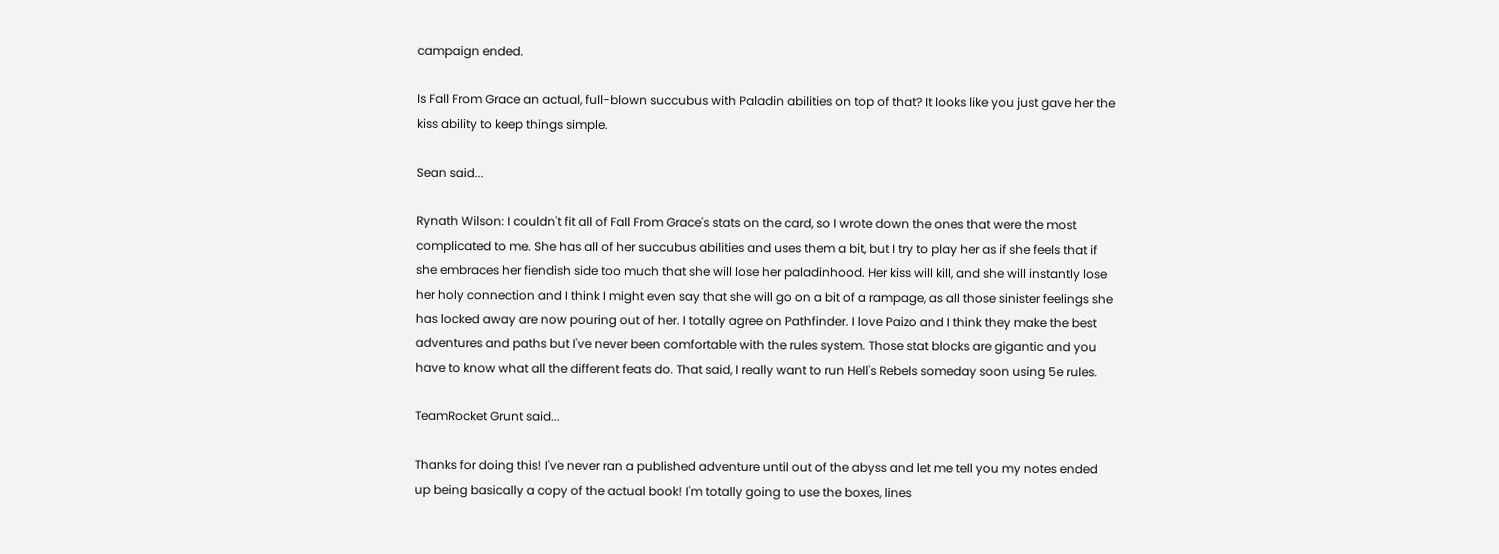campaign ended.

Is Fall From Grace an actual, full-blown succubus with Paladin abilities on top of that? It looks like you just gave her the kiss ability to keep things simple.

Sean said...

Rynath Wilson: I couldn't fit all of Fall From Grace's stats on the card, so I wrote down the ones that were the most complicated to me. She has all of her succubus abilities and uses them a bit, but I try to play her as if she feels that if she embraces her fiendish side too much that she will lose her paladinhood. Her kiss will kill, and she will instantly lose her holy connection and I think I might even say that she will go on a bit of a rampage, as all those sinister feelings she has locked away are now pouring out of her. I totally agree on Pathfinder. I love Paizo and I think they make the best adventures and paths but I've never been comfortable with the rules system. Those stat blocks are gigantic and you have to know what all the different feats do. That said, I really want to run Hell's Rebels someday soon using 5e rules.

TeamRocket Grunt said...

Thanks for doing this! I've never ran a published adventure until out of the abyss and let me tell you my notes ended up being basically a copy of the actual book! I'm totally going to use the boxes, lines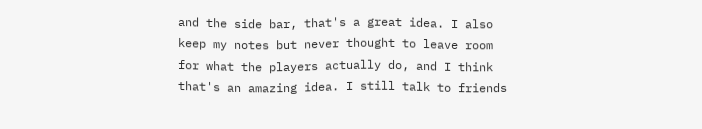and the side bar, that's a great idea. I also keep my notes but never thought to leave room for what the players actually do, and I think that's an amazing idea. I still talk to friends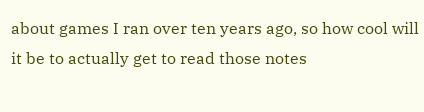about games I ran over ten years ago, so how cool will it be to actually get to read those notes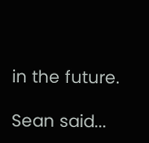in the future.

Sean said...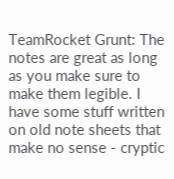TeamRocket Grunt: The notes are great as long as you make sure to make them legible. I have some stuff written on old note sheets that make no sense - cryptic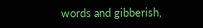words and gibberish,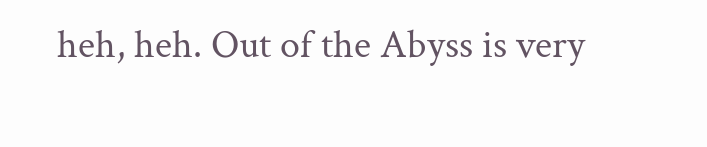heh, heh. Out of the Abyss is very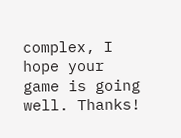complex, I hope your game is going well. Thanks!